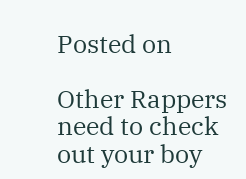Posted on

Other Rappers need to check out your boy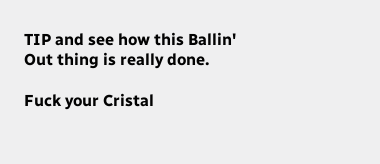TIP and see how this Ballin' Out thing is really done.

Fuck your Cristal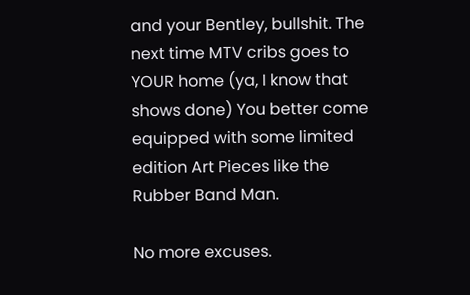and your Bentley, bullshit. The next time MTV cribs goes to YOUR home (ya, I know that shows done) You better come equipped with some limited edition Art Pieces like the Rubber Band Man.

No more excuses.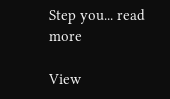Step you... read more

View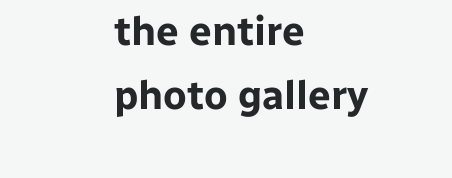the entire photo gallery